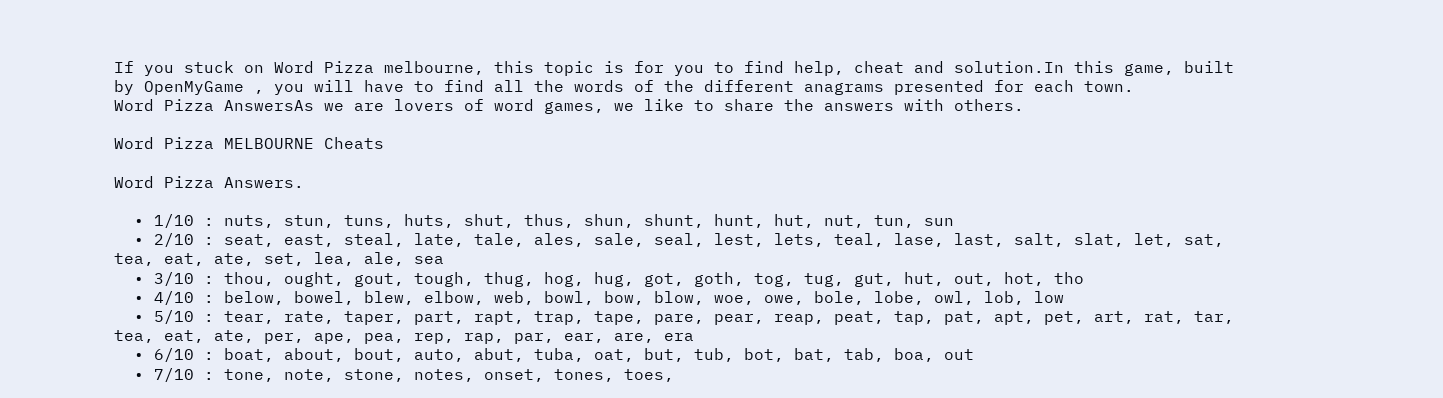If you stuck on Word Pizza melbourne, this topic is for you to find help, cheat and solution.In this game, built by OpenMyGame , you will have to find all the words of the different anagrams presented for each town.
Word Pizza AnswersAs we are lovers of word games, we like to share the answers with others.

Word Pizza MELBOURNE Cheats

Word Pizza Answers.

  • 1/10 : nuts, stun, tuns, huts, shut, thus, shun, shunt, hunt, hut, nut, tun, sun
  • 2/10 : seat, east, steal, late, tale, ales, sale, seal, lest, lets, teal, lase, last, salt, slat, let, sat, tea, eat, ate, set, lea, ale, sea
  • 3/10 : thou, ought, gout, tough, thug, hog, hug, got, goth, tog, tug, gut, hut, out, hot, tho
  • 4/10 : below, bowel, blew, elbow, web, bowl, bow, blow, woe, owe, bole, lobe, owl, lob, low
  • 5/10 : tear, rate, taper, part, rapt, trap, tape, pare, pear, reap, peat, tap, pat, apt, pet, art, rat, tar, tea, eat, ate, per, ape, pea, rep, rap, par, ear, are, era
  • 6/10 : boat, about, bout, auto, abut, tuba, oat, but, tub, bot, bat, tab, boa, out
  • 7/10 : tone, note, stone, notes, onset, tones, toes,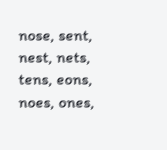nose, sent, nest, nets, tens, eons, noes, ones,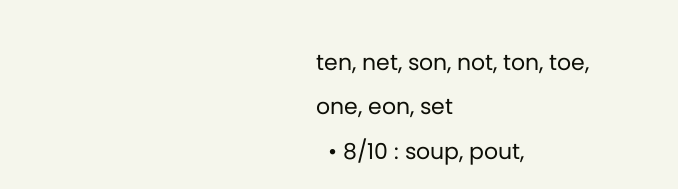ten, net, son, not, ton, toe, one, eon, set
  • 8/10 : soup, pout,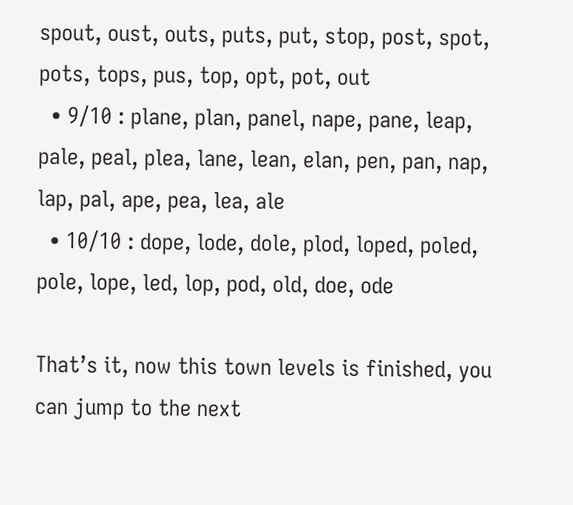spout, oust, outs, puts, put, stop, post, spot, pots, tops, pus, top, opt, pot, out
  • 9/10 : plane, plan, panel, nape, pane, leap, pale, peal, plea, lane, lean, elan, pen, pan, nap, lap, pal, ape, pea, lea, ale
  • 10/10 : dope, lode, dole, plod, loped, poled, pole, lope, led, lop, pod, old, doe, ode

That’s it, now this town levels is finished, you can jump to the next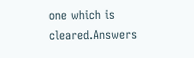one which is cleared.Answers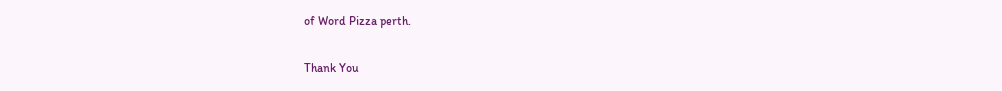of Word Pizza perth.

Thank You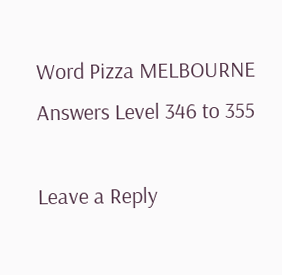Word Pizza MELBOURNE Answers Level 346 to 355

Leave a Reply